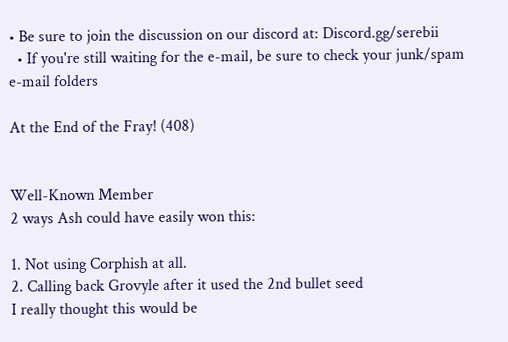• Be sure to join the discussion on our discord at: Discord.gg/serebii
  • If you're still waiting for the e-mail, be sure to check your junk/spam e-mail folders

At the End of the Fray! (408)


Well-Known Member
2 ways Ash could have easily won this:

1. Not using Corphish at all.
2. Calling back Grovyle after it used the 2nd bullet seed
I really thought this would be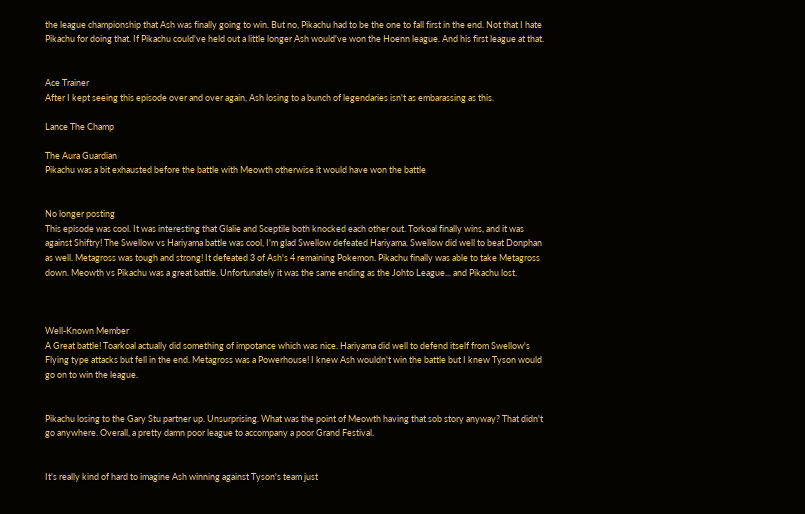the league championship that Ash was finally going to win. But no, Pikachu had to be the one to fall first in the end. Not that I hate Pikachu for doing that. If Pikachu could've held out a little longer Ash would've won the Hoenn league. And his first league at that.


Ace Trainer
After I kept seeing this episode over and over again, Ash losing to a bunch of legendaries isn't as embarassing as this.

Lance The Champ

The Aura Guardian
Pikachu was a bit exhausted before the battle with Meowth otherwise it would have won the battle


No longer posting
This episode was cool. It was interesting that Glalie and Sceptile both knocked each other out. Torkoal finally wins, and it was against Shiftry! The Swellow vs Hariyama battle was cool, I'm glad Swellow defeated Hariyama. Swellow did well to beat Donphan as well. Metagross was tough and strong! It defeated 3 of Ash's 4 remaining Pokemon. Pikachu finally was able to take Metagross down. Meowth vs Pikachu was a great battle. Unfortunately it was the same ending as the Johto League... and Pikachu lost.



Well-Known Member
A Great battle! Toarkoal actually did something of impotance which was nice. Hariyama did well to defend itself from Swellow's Flying type attacks but fell in the end. Metagross was a Powerhouse! I knew Ash wouldn't win the battle but I knew Tyson would go on to win the league.


Pikachu losing to the Gary Stu partner up. Unsurprising. What was the point of Meowth having that sob story anyway? That didn't go anywhere. Overall, a pretty damn poor league to accompany a poor Grand Festival.


It's really kind of hard to imagine Ash winning against Tyson's team just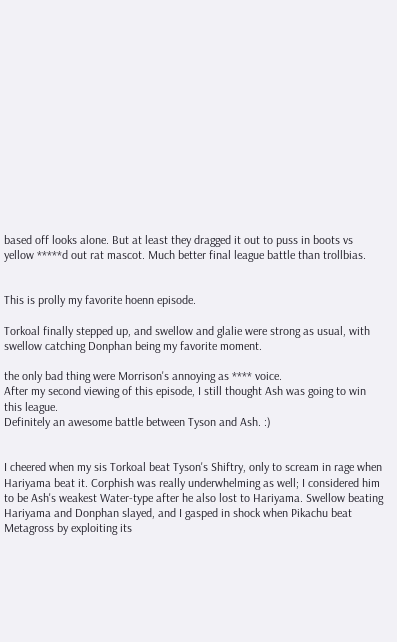based off looks alone. But at least they dragged it out to puss in boots vs yellow *****d out rat mascot. Much better final league battle than trollbias.


This is prolly my favorite hoenn episode.

Torkoal finally stepped up, and swellow and glalie were strong as usual, with swellow catching Donphan being my favorite moment.

the only bad thing were Morrison's annoying as **** voice.
After my second viewing of this episode, I still thought Ash was going to win this league.
Definitely an awesome battle between Tyson and Ash. :)


I cheered when my sis Torkoal beat Tyson's Shiftry, only to scream in rage when Hariyama beat it. Corphish was really underwhelming as well; I considered him to be Ash's weakest Water-type after he also lost to Hariyama. Swellow beating Hariyama and Donphan slayed, and I gasped in shock when Pikachu beat Metagross by exploiting its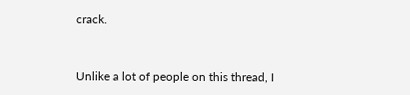crack.


Unlike a lot of people on this thread, I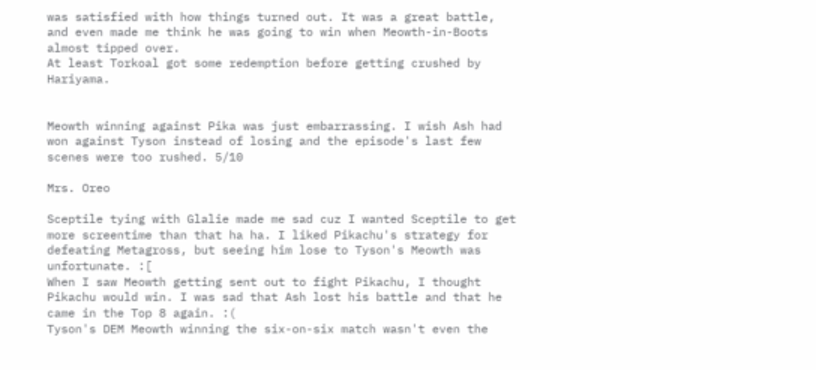was satisfied with how things turned out. It was a great battle, and even made me think he was going to win when Meowth-in-Boots almost tipped over.
At least Torkoal got some redemption before getting crushed by Hariyama.


Meowth winning against Pika was just embarrassing. I wish Ash had won against Tyson instead of losing and the episode's last few scenes were too rushed. 5/10

Mrs. Oreo

Sceptile tying with Glalie made me sad cuz I wanted Sceptile to get more screentime than that ha ha. I liked Pikachu's strategy for defeating Metagross, but seeing him lose to Tyson's Meowth was unfortunate. :[
When I saw Meowth getting sent out to fight Pikachu, I thought Pikachu would win. I was sad that Ash lost his battle and that he came in the Top 8 again. :(
Tyson's DEM Meowth winning the six-on-six match wasn't even the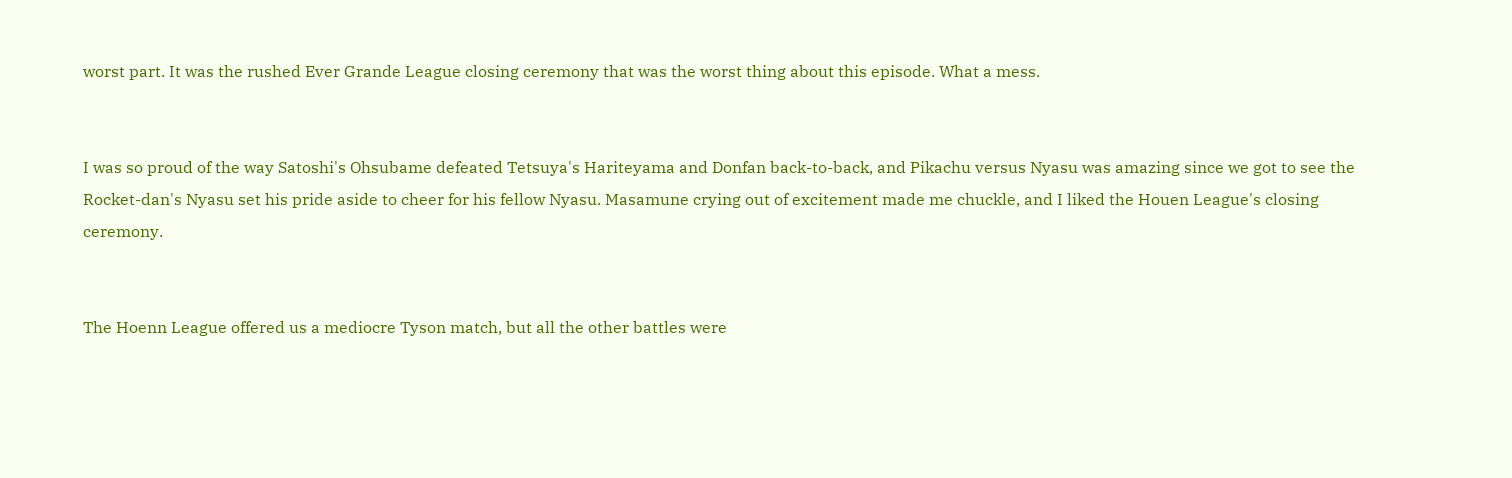worst part. It was the rushed Ever Grande League closing ceremony that was the worst thing about this episode. What a mess.


I was so proud of the way Satoshi's Ohsubame defeated Tetsuya's Hariteyama and Donfan back-to-back, and Pikachu versus Nyasu was amazing since we got to see the Rocket-dan's Nyasu set his pride aside to cheer for his fellow Nyasu. Masamune crying out of excitement made me chuckle, and I liked the Houen League's closing ceremony.


The Hoenn League offered us a mediocre Tyson match, but all the other battles were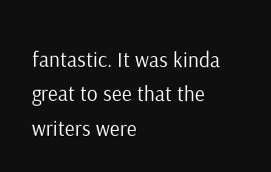fantastic. It was kinda great to see that the writers were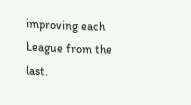improving each League from the last.